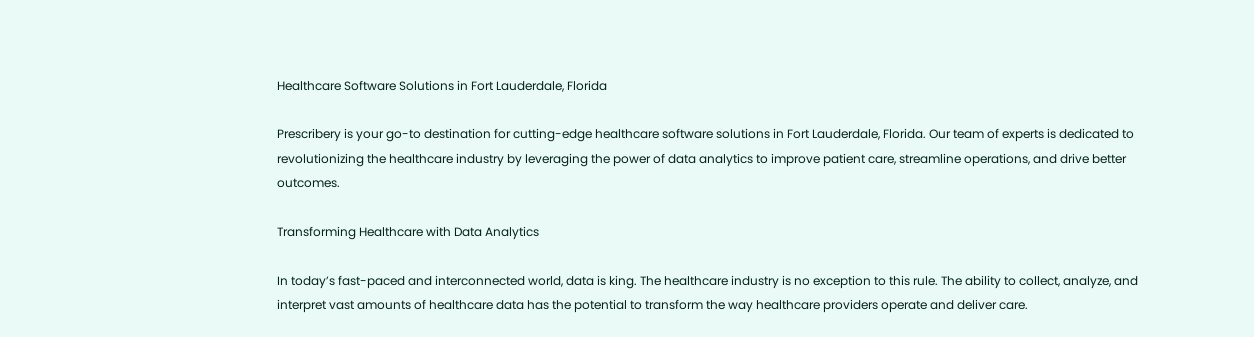Healthcare Software Solutions in Fort Lauderdale, Florida

Prescribery is your go-to destination for cutting-edge healthcare software solutions in Fort Lauderdale, Florida. Our team of experts is dedicated to revolutionizing the healthcare industry by leveraging the power of data analytics to improve patient care, streamline operations, and drive better outcomes.

Transforming Healthcare with Data Analytics

In today’s fast-paced and interconnected world, data is king. The healthcare industry is no exception to this rule. The ability to collect, analyze, and interpret vast amounts of healthcare data has the potential to transform the way healthcare providers operate and deliver care.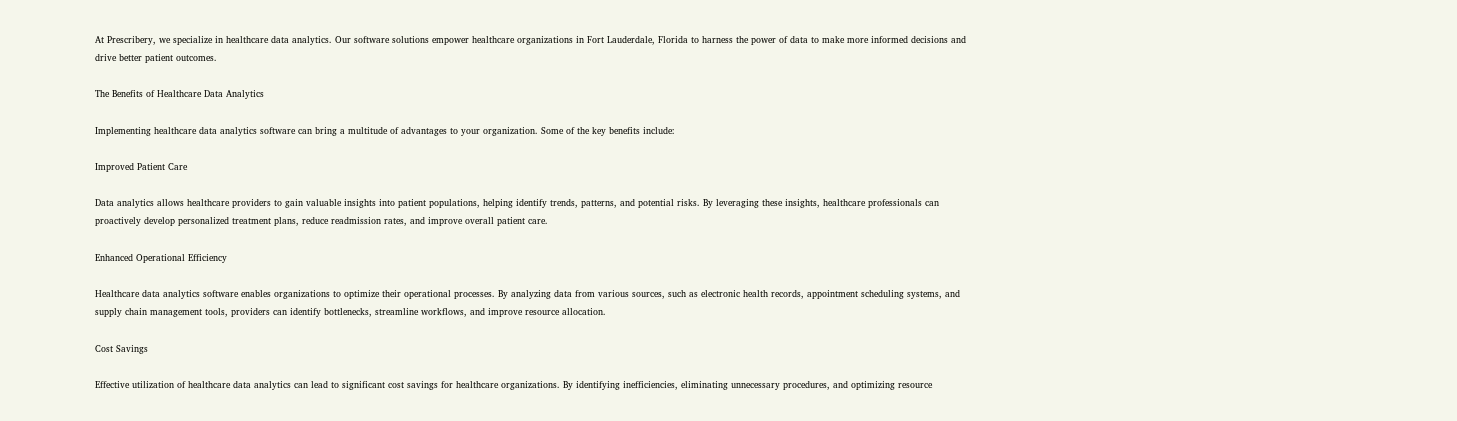At Prescribery, we specialize in healthcare data analytics. Our software solutions empower healthcare organizations in Fort Lauderdale, Florida to harness the power of data to make more informed decisions and drive better patient outcomes.

The Benefits of Healthcare Data Analytics

Implementing healthcare data analytics software can bring a multitude of advantages to your organization. Some of the key benefits include:

Improved Patient Care

Data analytics allows healthcare providers to gain valuable insights into patient populations, helping identify trends, patterns, and potential risks. By leveraging these insights, healthcare professionals can proactively develop personalized treatment plans, reduce readmission rates, and improve overall patient care.

Enhanced Operational Efficiency

Healthcare data analytics software enables organizations to optimize their operational processes. By analyzing data from various sources, such as electronic health records, appointment scheduling systems, and supply chain management tools, providers can identify bottlenecks, streamline workflows, and improve resource allocation.

Cost Savings

Effective utilization of healthcare data analytics can lead to significant cost savings for healthcare organizations. By identifying inefficiencies, eliminating unnecessary procedures, and optimizing resource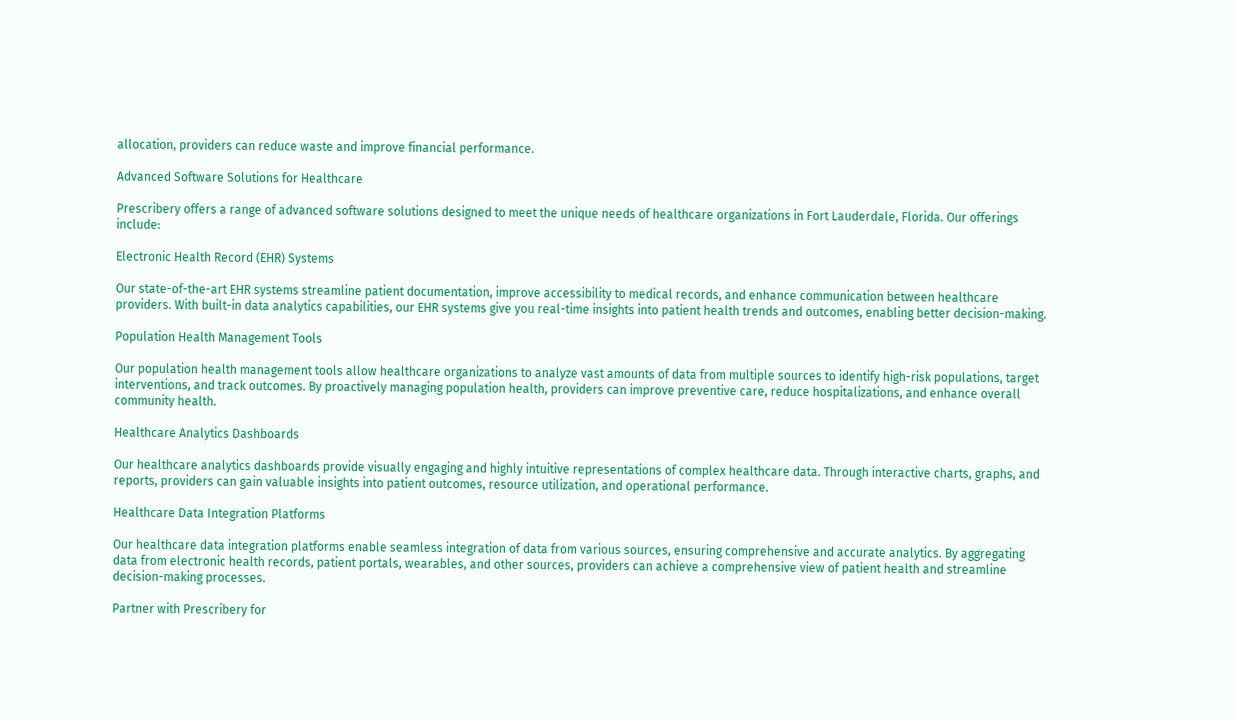allocation, providers can reduce waste and improve financial performance.

Advanced Software Solutions for Healthcare

Prescribery offers a range of advanced software solutions designed to meet the unique needs of healthcare organizations in Fort Lauderdale, Florida. Our offerings include:

Electronic Health Record (EHR) Systems

Our state-of-the-art EHR systems streamline patient documentation, improve accessibility to medical records, and enhance communication between healthcare providers. With built-in data analytics capabilities, our EHR systems give you real-time insights into patient health trends and outcomes, enabling better decision-making.

Population Health Management Tools

Our population health management tools allow healthcare organizations to analyze vast amounts of data from multiple sources to identify high-risk populations, target interventions, and track outcomes. By proactively managing population health, providers can improve preventive care, reduce hospitalizations, and enhance overall community health.

Healthcare Analytics Dashboards

Our healthcare analytics dashboards provide visually engaging and highly intuitive representations of complex healthcare data. Through interactive charts, graphs, and reports, providers can gain valuable insights into patient outcomes, resource utilization, and operational performance.

Healthcare Data Integration Platforms

Our healthcare data integration platforms enable seamless integration of data from various sources, ensuring comprehensive and accurate analytics. By aggregating data from electronic health records, patient portals, wearables, and other sources, providers can achieve a comprehensive view of patient health and streamline decision-making processes.

Partner with Prescribery for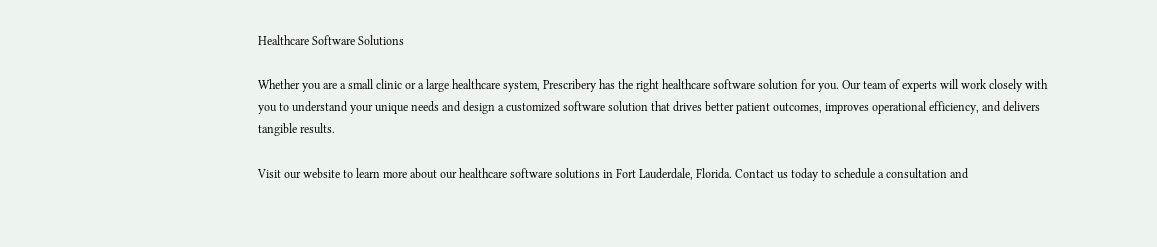Healthcare Software Solutions

Whether you are a small clinic or a large healthcare system, Prescribery has the right healthcare software solution for you. Our team of experts will work closely with you to understand your unique needs and design a customized software solution that drives better patient outcomes, improves operational efficiency, and delivers tangible results.

Visit our website to learn more about our healthcare software solutions in Fort Lauderdale, Florida. Contact us today to schedule a consultation and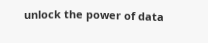unlock the power of data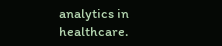analytics in healthcare.